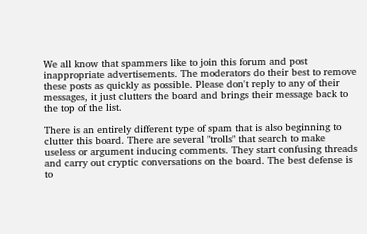We all know that spammers like to join this forum and post inappropriate advertisements. The moderators do their best to remove these posts as quickly as possible. Please don't reply to any of their messages, it just clutters the board and brings their message back to the top of the list.

There is an entirely different type of spam that is also beginning to clutter this board. There are several "trolls" that search to make useless or argument inducing comments. They start confusing threads and carry out cryptic conversations on the board. The best defense is to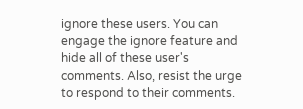ignore these users. You can engage the ignore feature and hide all of these user's comments. Also, resist the urge to respond to their comments.